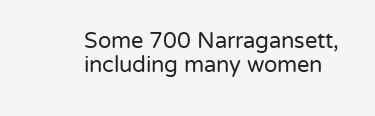Some 700 Narragansett, including many women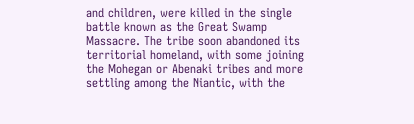and children, were killed in the single battle known as the Great Swamp Massacre. The tribe soon abandoned its territorial homeland, with some joining the Mohegan or Abenaki tribes and more settling among the Niantic, with the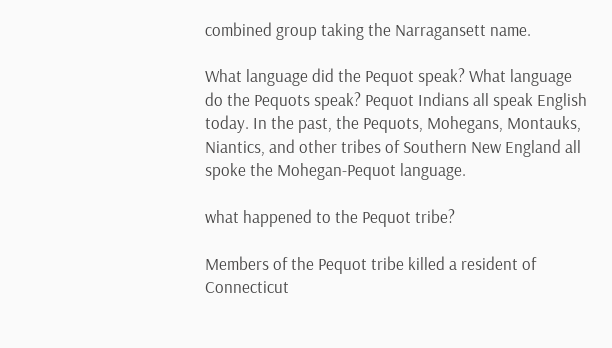combined group taking the Narragansett name.

What language did the Pequot speak? What language do the Pequots speak? Pequot Indians all speak English today. In the past, the Pequots, Mohegans, Montauks, Niantics, and other tribes of Southern New England all spoke the Mohegan-Pequot language.

what happened to the Pequot tribe?

Members of the Pequot tribe killed a resident of Connecticut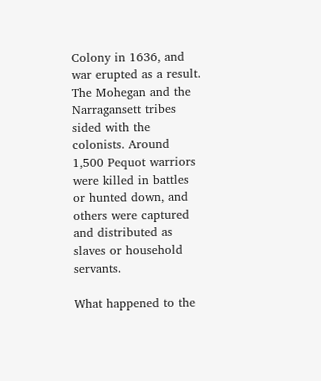Colony in 1636, and war erupted as a result. The Mohegan and the Narragansett tribes sided with the colonists. Around 1,500 Pequot warriors were killed in battles or hunted down, and others were captured and distributed as slaves or household servants.

What happened to the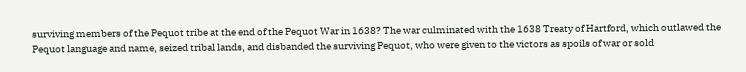surviving members of the Pequot tribe at the end of the Pequot War in 1638? The war culminated with the 1638 Treaty of Hartford, which outlawed the Pequot language and name, seized tribal lands, and disbanded the surviving Pequot, who were given to the victors as spoils of war or sold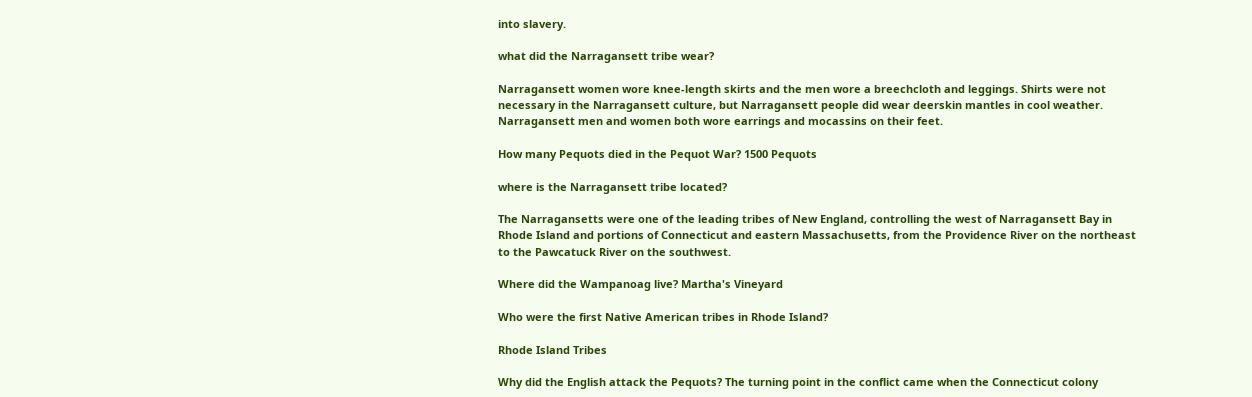into slavery.

what did the Narragansett tribe wear?

Narragansett women wore knee-length skirts and the men wore a breechcloth and leggings. Shirts were not necessary in the Narragansett culture, but Narragansett people did wear deerskin mantles in cool weather. Narragansett men and women both wore earrings and mocassins on their feet.

How many Pequots died in the Pequot War? 1500 Pequots

where is the Narragansett tribe located?

The Narragansetts were one of the leading tribes of New England, controlling the west of Narragansett Bay in Rhode Island and portions of Connecticut and eastern Massachusetts, from the Providence River on the northeast to the Pawcatuck River on the southwest.

Where did the Wampanoag live? Martha's Vineyard

Who were the first Native American tribes in Rhode Island?

Rhode Island Tribes

Why did the English attack the Pequots? The turning point in the conflict came when the Connecticut colony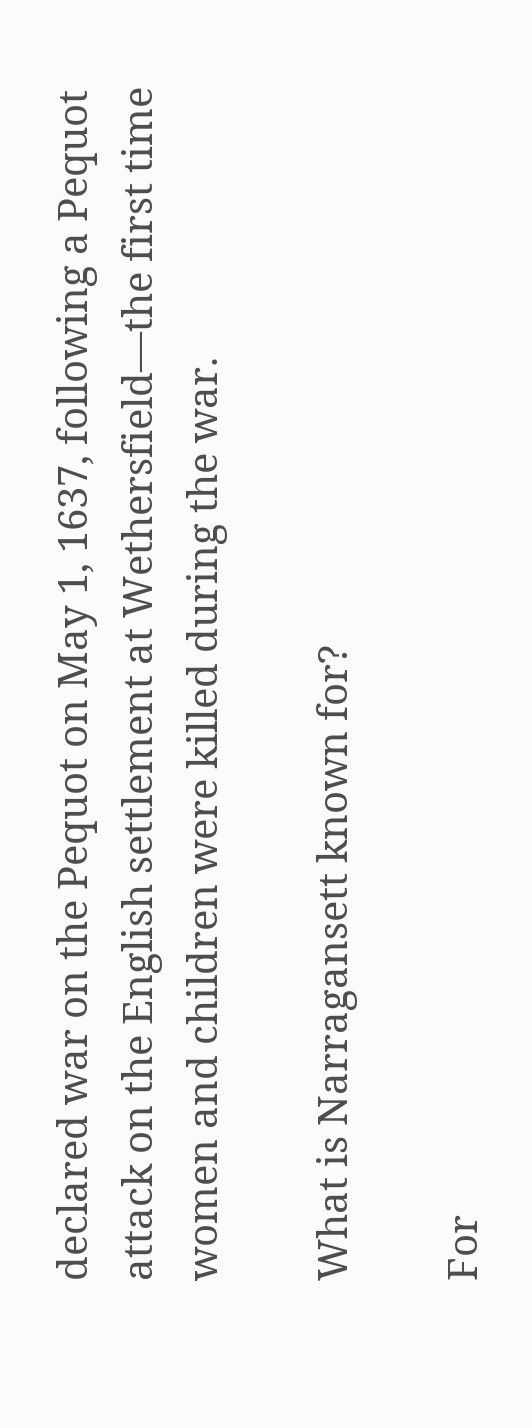declared war on the Pequot on May 1, 1637, following a Pequot attack on the English settlement at Wethersfield—the first time women and children were killed during the war.

What is Narragansett known for?

For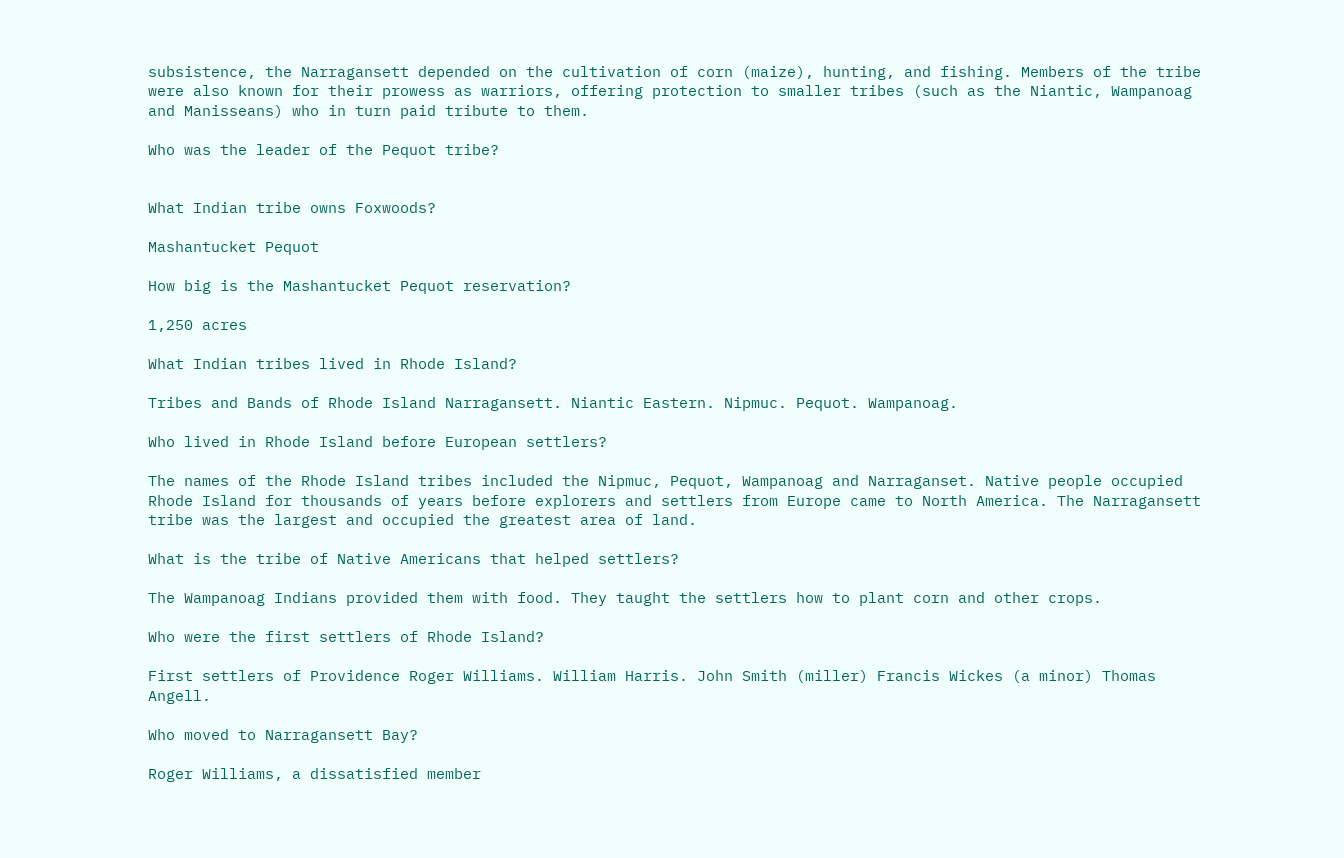subsistence, the Narragansett depended on the cultivation of corn (maize), hunting, and fishing. Members of the tribe were also known for their prowess as warriors, offering protection to smaller tribes (such as the Niantic, Wampanoag and Manisseans) who in turn paid tribute to them.

Who was the leader of the Pequot tribe?


What Indian tribe owns Foxwoods?

Mashantucket Pequot

How big is the Mashantucket Pequot reservation?

1,250 acres

What Indian tribes lived in Rhode Island?

Tribes and Bands of Rhode Island Narragansett. Niantic Eastern. Nipmuc. Pequot. Wampanoag.

Who lived in Rhode Island before European settlers?

The names of the Rhode Island tribes included the Nipmuc, Pequot, Wampanoag and Narraganset. Native people occupied Rhode Island for thousands of years before explorers and settlers from Europe came to North America. The Narragansett tribe was the largest and occupied the greatest area of land.

What is the tribe of Native Americans that helped settlers?

The Wampanoag Indians provided them with food. They taught the settlers how to plant corn and other crops.

Who were the first settlers of Rhode Island?

First settlers of Providence Roger Williams. William Harris. John Smith (miller) Francis Wickes (a minor) Thomas Angell.

Who moved to Narragansett Bay?

Roger Williams, a dissatisfied member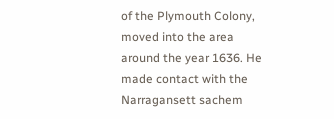of the Plymouth Colony, moved into the area around the year 1636. He made contact with the Narragansett sachem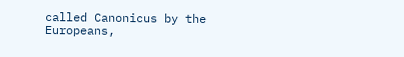called Canonicus by the Europeans,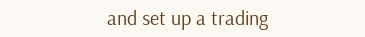and set up a trading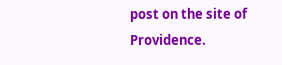post on the site of Providence.